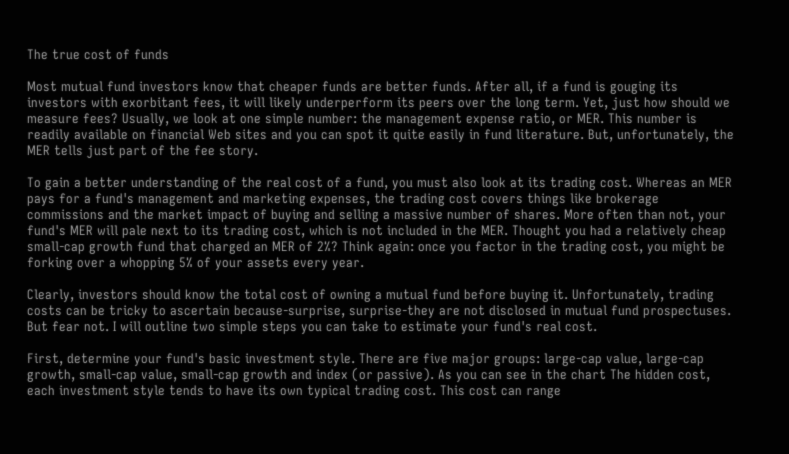The true cost of funds

Most mutual fund investors know that cheaper funds are better funds. After all, if a fund is gouging its investors with exorbitant fees, it will likely underperform its peers over the long term. Yet, just how should we measure fees? Usually, we look at one simple number: the management expense ratio, or MER. This number is readily available on financial Web sites and you can spot it quite easily in fund literature. But, unfortunately, the MER tells just part of the fee story.

To gain a better understanding of the real cost of a fund, you must also look at its trading cost. Whereas an MER pays for a fund's management and marketing expenses, the trading cost covers things like brokerage commissions and the market impact of buying and selling a massive number of shares. More often than not, your fund's MER will pale next to its trading cost, which is not included in the MER. Thought you had a relatively cheap small-cap growth fund that charged an MER of 2%? Think again: once you factor in the trading cost, you might be forking over a whopping 5% of your assets every year.

Clearly, investors should know the total cost of owning a mutual fund before buying it. Unfortunately, trading costs can be tricky to ascertain because-surprise, surprise-they are not disclosed in mutual fund prospectuses. But fear not. I will outline two simple steps you can take to estimate your fund's real cost.

First, determine your fund's basic investment style. There are five major groups: large-cap value, large-cap growth, small-cap value, small-cap growth and index (or passive). As you can see in the chart The hidden cost, each investment style tends to have its own typical trading cost. This cost can range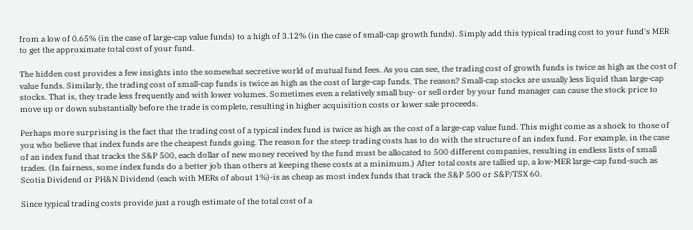from a low of 0.65% (in the case of large-cap value funds) to a high of 3.12% (in the case of small-cap growth funds). Simply add this typical trading cost to your fund's MER to get the approximate total cost of your fund.

The hidden cost provides a few insights into the somewhat secretive world of mutual fund fees. As you can see, the trading cost of growth funds is twice as high as the cost of value funds. Similarly, the trading cost of small-cap funds is twice as high as the cost of large-cap funds. The reason? Small-cap stocks are usually less liquid than large-cap stocks. That is, they trade less frequently and with lower volumes. Sometimes even a relatively small buy- or sell order by your fund manager can cause the stock price to move up or down substantially before the trade is complete, resulting in higher acquisition costs or lower sale proceeds.

Perhaps more surprising is the fact that the trading cost of a typical index fund is twice as high as the cost of a large-cap value fund. This might come as a shock to those of you who believe that index funds are the cheapest funds going. The reason for the steep trading costs has to do with the structure of an index fund. For example, in the case of an index fund that tracks the S&P 500, each dollar of new money received by the fund must be allocated to 500 different companies, resulting in endless lists of small trades. (In fairness, some index funds do a better job than others at keeping these costs at a minimum.) After total costs are tallied up, a low-MER large-cap fund-such as Scotia Dividend or PH&N Dividend (each with MERs of about 1%)-is as cheap as most index funds that track the S&P 500 or S&P/TSX 60.

Since typical trading costs provide just a rough estimate of the total cost of a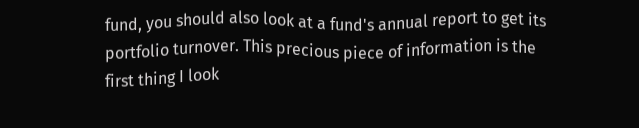fund, you should also look at a fund's annual report to get its portfolio turnover. This precious piece of information is the first thing I look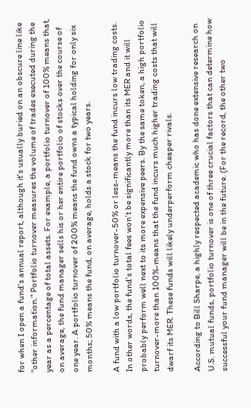for when I open a fund's annual report, although it's usually buried on an obscure line like "other information." Portfolio turnover measures the volume of trades executed during the year as a percentage of total assets. For example, a portfolio turnover of 100% means that, on average, the fund manager sells his or her entire portfolio of stocks over the course of one year. A portfolio turnover of 200% means the fund owns a typical holding for only six months; 50% means the fund, on average, holds a stock for two years.

A fund with a low portfolio turnover-50% or less-means the fund incurs low trading costs. In other words, the fund's total fees won't be significantly more than its MER and it will probably perform well next to its more expensive peers. By the same token, a high portfolio turnover-more than 100%-means that the fund incurs much higher trading costs that will dwarf its MER. These funds will likely underperform cheaper rivals.

According to Bill Sharpe, a highly respected academic who has done extensive research on U.S. mutual funds, portfolio turnover is one of three crucial factors that can determine how successful your fund manager will be in the future. (For the record, the other two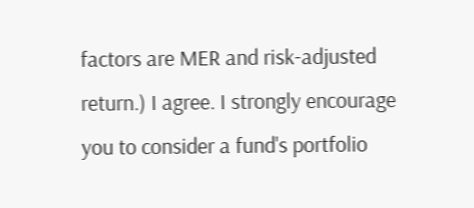factors are MER and risk-adjusted return.) I agree. I strongly encourage you to consider a fund's portfolio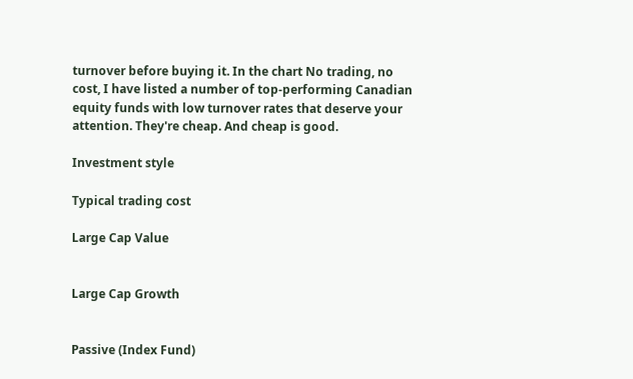turnover before buying it. In the chart No trading, no cost, I have listed a number of top-performing Canadian equity funds with low turnover rates that deserve your attention. They're cheap. And cheap is good.

Investment style

Typical trading cost

Large Cap Value


Large Cap Growth


Passive (Index Fund)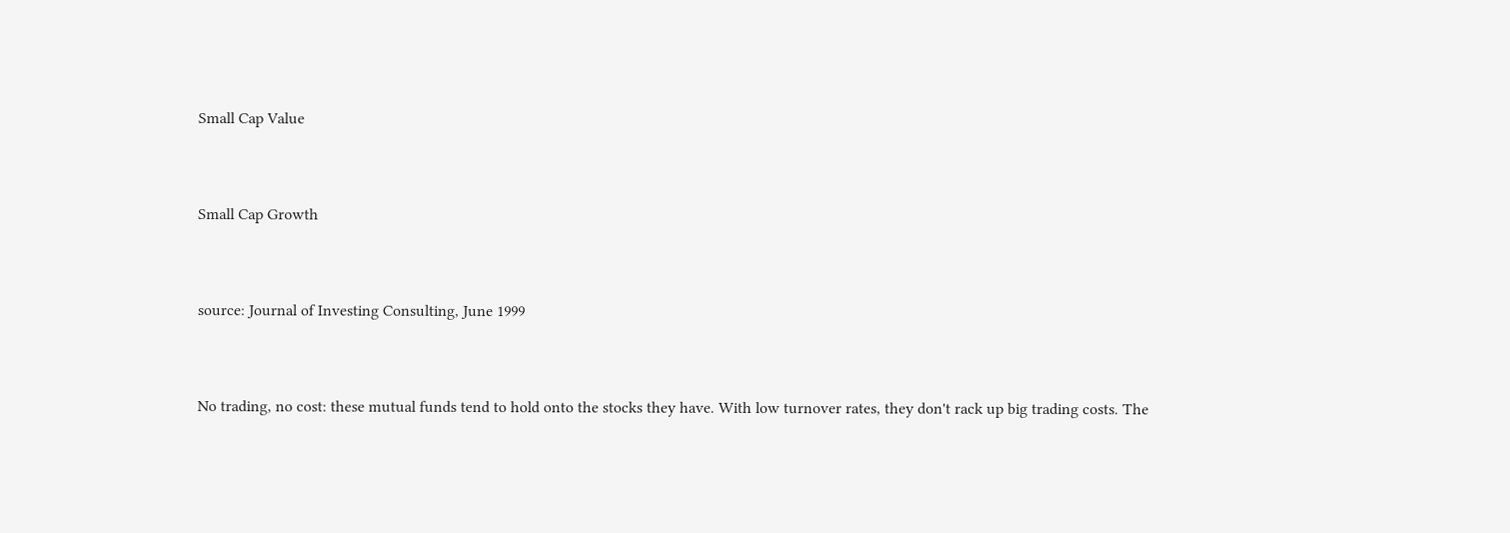Small Cap Value


Small Cap Growth


source: Journal of Investing Consulting, June 1999


No trading, no cost: these mutual funds tend to hold onto the stocks they have. With low turnover rates, they don't rack up big trading costs. The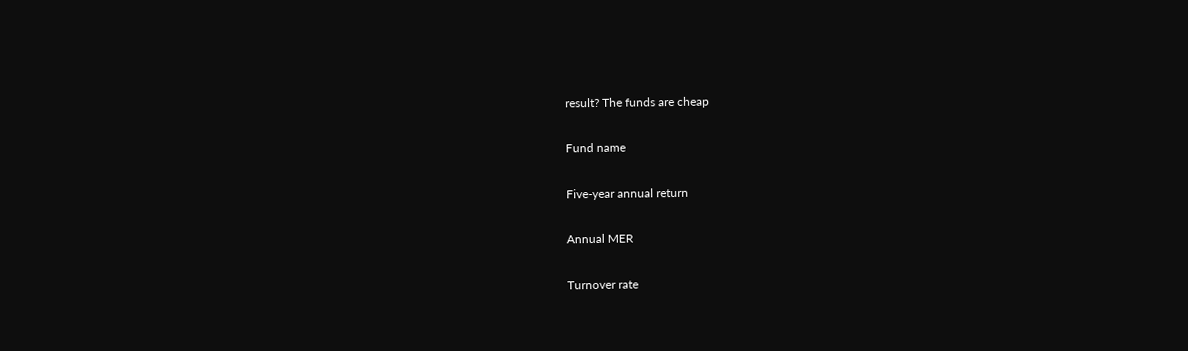result? The funds are cheap

Fund name

Five-year annual return

Annual MER

Turnover rate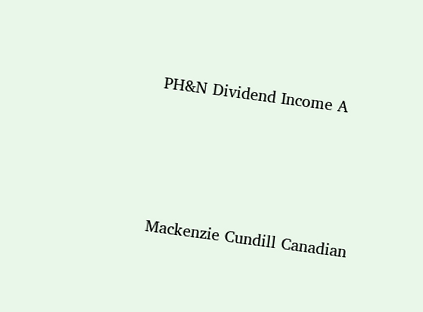PH&N Dividend Income A




Mackenzie Cundill Canadian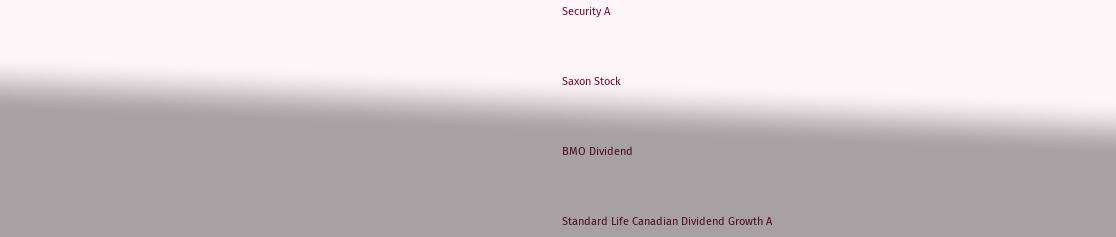Security A




Saxon Stock




BMO Dividend




Standard Life Canadian Dividend Growth A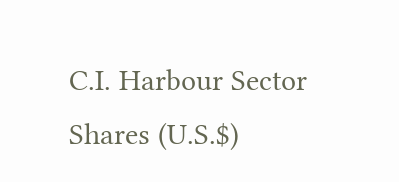C.I. Harbour Sector Shares (U.S.$)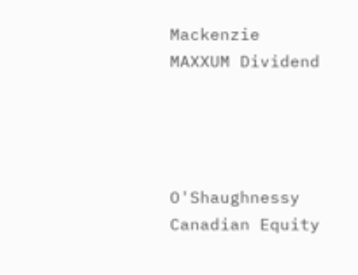Mackenzie MAXXUM Dividend




O'Shaughnessy Canadian Equity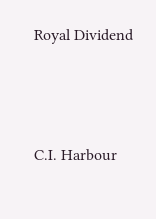Royal Dividend




C.I. Harbour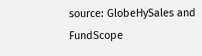source: GlobeHySales and FundScope